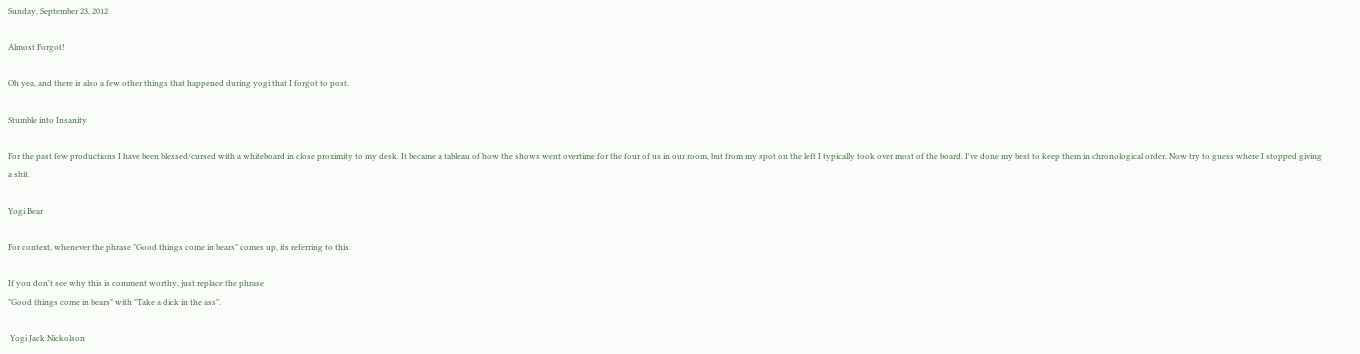Sunday, September 23, 2012

Almost Forgot!

Oh yea, and there is also a few other things that happened during yogi that I forgot to post.

Stumble into Insanity

For the past few productions I have been blessed/cursed with a whiteboard in close proximity to my desk. It became a tableau of how the shows went overtime for the four of us in our room, but from my spot on the left I typically took over most of the board. I've done my best to keep them in chronological order. Now try to guess where I stopped giving a shit.

Yogi Bear

For context, whenever the phrase "Good things come in bears" comes up, its referring to this.

If you don't see why this is comment worthy, just replace the phrase
"Good things come in bears" with "Take a dick in the ass".

 Yogi Jack Nickolson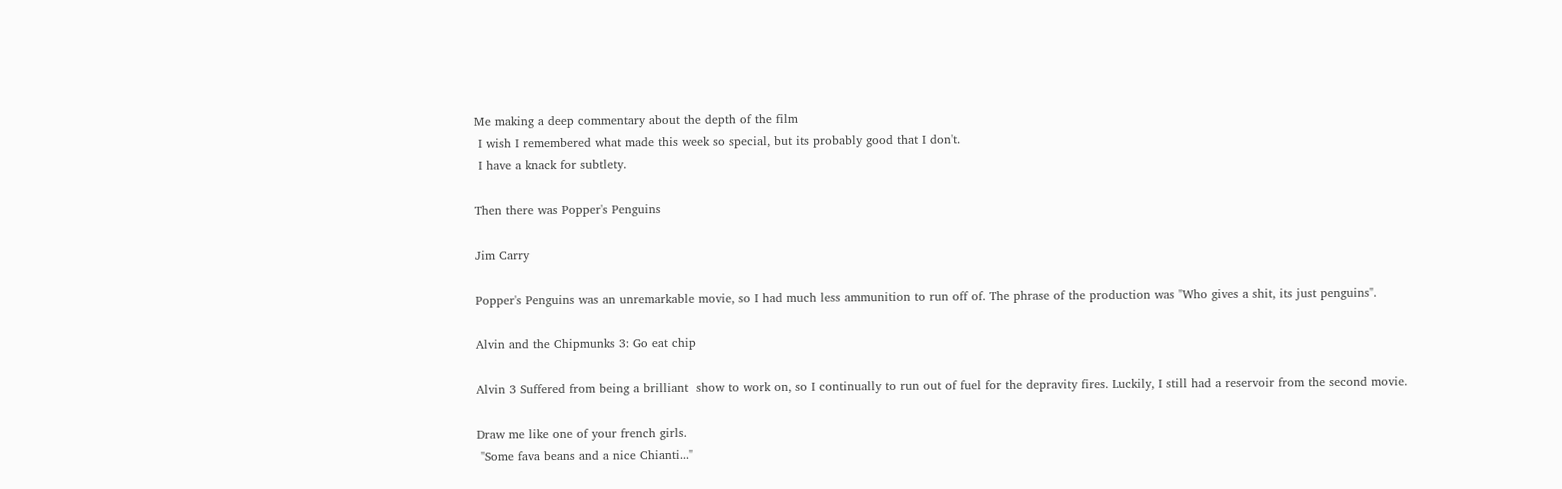Me making a deep commentary about the depth of the film
 I wish I remembered what made this week so special, but its probably good that I don't.
 I have a knack for subtlety.

Then there was Popper's Penguins

Jim Carry

Popper's Penguins was an unremarkable movie, so I had much less ammunition to run off of. The phrase of the production was "Who gives a shit, its just penguins".

Alvin and the Chipmunks 3: Go eat chip

Alvin 3 Suffered from being a brilliant  show to work on, so I continually to run out of fuel for the depravity fires. Luckily, I still had a reservoir from the second movie.

Draw me like one of your french girls.
 "Some fava beans and a nice Chianti..."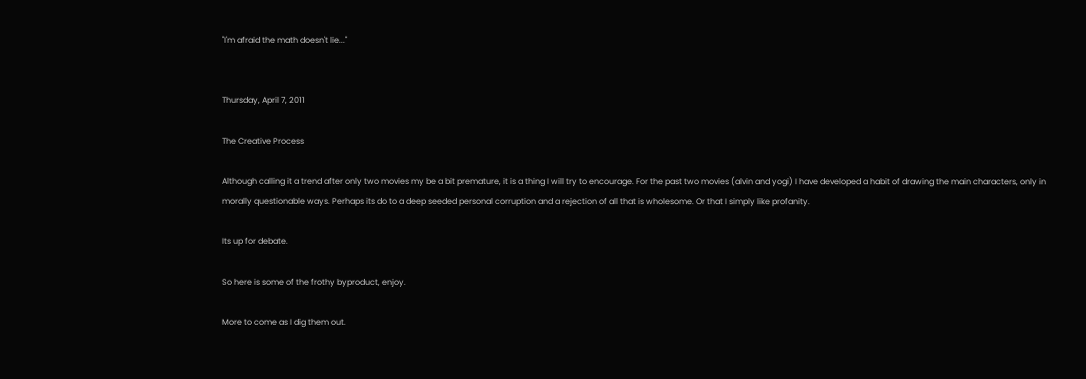"I'm afraid the math doesn't lie..."


Thursday, April 7, 2011

The Creative Process

Although calling it a trend after only two movies my be a bit premature, it is a thing I will try to encourage. For the past two movies (alvin and yogi) I have developed a habit of drawing the main characters, only in morally questionable ways. Perhaps its do to a deep seeded personal corruption and a rejection of all that is wholesome. Or that I simply like profanity.

Its up for debate.

So here is some of the frothy byproduct, enjoy.

More to come as I dig them out.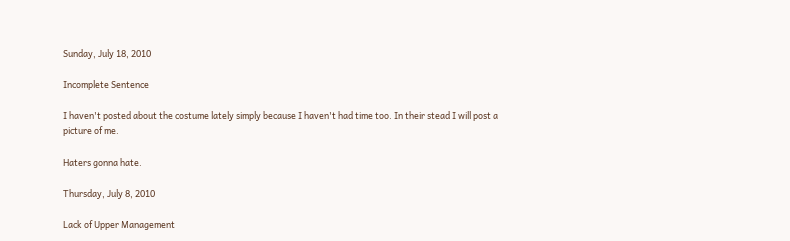Sunday, July 18, 2010

Incomplete Sentence

I haven't posted about the costume lately simply because I haven't had time too. In their stead I will post a picture of me.

Haters gonna hate.

Thursday, July 8, 2010

Lack of Upper Management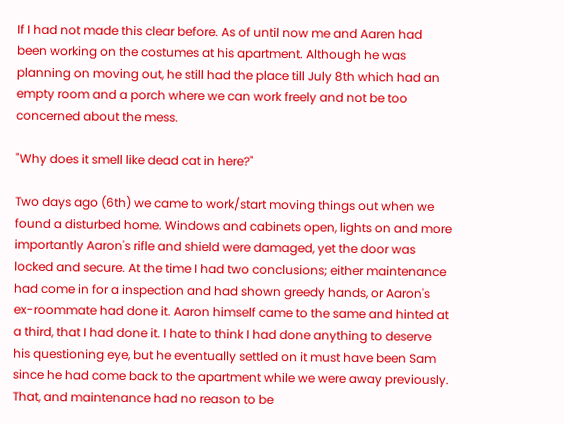If I had not made this clear before. As of until now me and Aaren had been working on the costumes at his apartment. Although he was planning on moving out, he still had the place till July 8th which had an empty room and a porch where we can work freely and not be too concerned about the mess.

"Why does it smell like dead cat in here?"

Two days ago (6th) we came to work/start moving things out when we found a disturbed home. Windows and cabinets open, lights on and more importantly Aaron's rifle and shield were damaged, yet the door was locked and secure. At the time I had two conclusions; either maintenance had come in for a inspection and had shown greedy hands, or Aaron's ex-roommate had done it. Aaron himself came to the same and hinted at a third, that I had done it. I hate to think I had done anything to deserve his questioning eye, but he eventually settled on it must have been Sam since he had come back to the apartment while we were away previously. That, and maintenance had no reason to be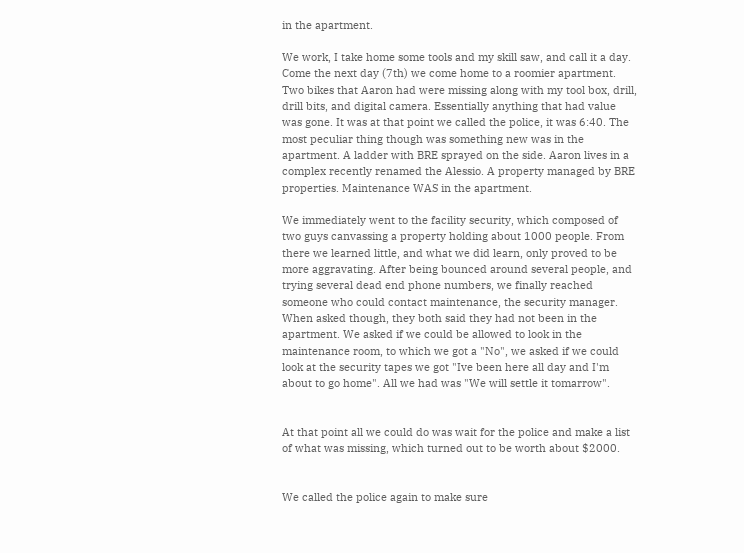in the apartment.

We work, I take home some tools and my skill saw, and call it a day. Come the next day (7th) we come home to a roomier apartment. Two bikes that Aaron had were missing along with my tool box, drill, drill bits, and digital camera. Essentially anything that had value was gone. It was at that point we called the police, it was 6:40. The most peculiar thing though was something new was in the apartment. A ladder with BRE sprayed on the side. Aaron lives in a complex recently renamed the Alessio. A property managed by BRE properties. Maintenance WAS in the apartment.

We immediately went to the facility security, which composed of two guys canvassing a property holding about 1000 people. From there we learned little, and what we did learn, only proved to be more aggravating. After being bounced around several people, and trying several dead end phone numbers, we finally reached someone who could contact maintenance, the security manager. When asked though, they both said they had not been in the apartment. We asked if we could be allowed to look in the maintenance room, to which we got a "No", we asked if we could look at the security tapes we got "Ive been here all day and I'm about to go home". All we had was "We will settle it tomarrow".


At that point all we could do was wait for the police and make a list of what was missing, which turned out to be worth about $2000.


We called the police again to make sure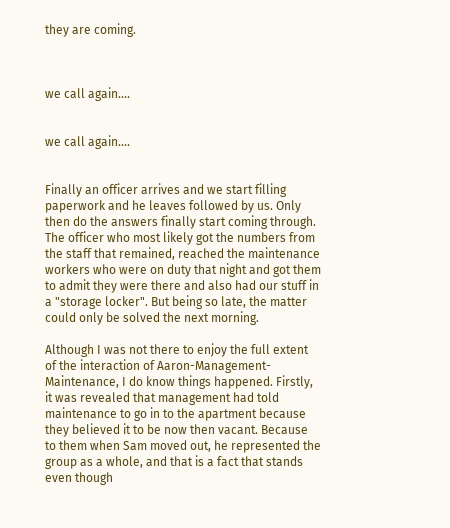they are coming.



we call again....


we call again....


Finally an officer arrives and we start filling paperwork and he leaves followed by us. Only then do the answers finally start coming through. The officer who most likely got the numbers from the staff that remained, reached the maintenance workers who were on duty that night and got them to admit they were there and also had our stuff in a "storage locker". But being so late, the matter could only be solved the next morning.

Although I was not there to enjoy the full extent of the interaction of Aaron-Management-Maintenance, I do know things happened. Firstly, it was revealed that management had told maintenance to go in to the apartment because they believed it to be now then vacant. Because to them when Sam moved out, he represented the group as a whole, and that is a fact that stands even though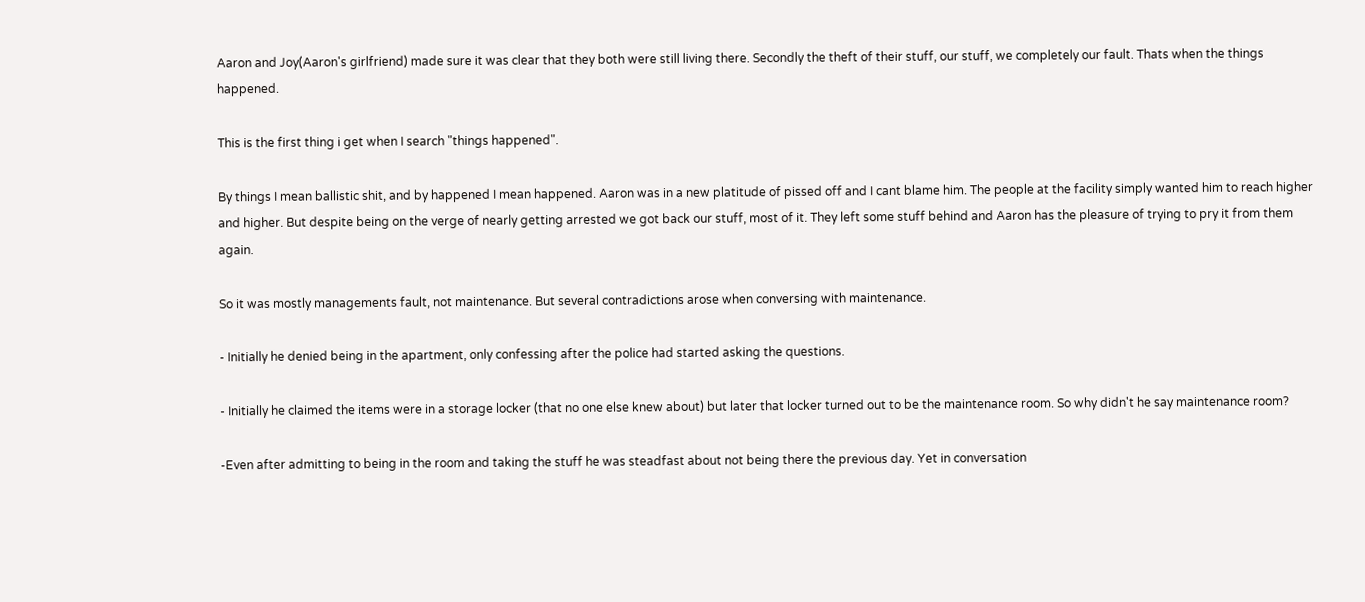Aaron and Joy(Aaron's girlfriend) made sure it was clear that they both were still living there. Secondly the theft of their stuff, our stuff, we completely our fault. Thats when the things happened.

This is the first thing i get when I search "things happened".

By things I mean ballistic shit, and by happened I mean happened. Aaron was in a new platitude of pissed off and I cant blame him. The people at the facility simply wanted him to reach higher and higher. But despite being on the verge of nearly getting arrested we got back our stuff, most of it. They left some stuff behind and Aaron has the pleasure of trying to pry it from them again.

So it was mostly managements fault, not maintenance. But several contradictions arose when conversing with maintenance.

- Initially he denied being in the apartment, only confessing after the police had started asking the questions.

- Initially he claimed the items were in a storage locker (that no one else knew about) but later that locker turned out to be the maintenance room. So why didn't he say maintenance room?

-Even after admitting to being in the room and taking the stuff he was steadfast about not being there the previous day. Yet in conversation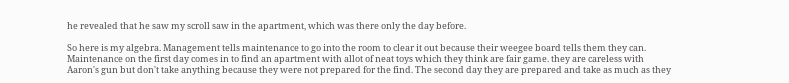he revealed that he saw my scroll saw in the apartment, which was there only the day before.

So here is my algebra. Management tells maintenance to go into the room to clear it out because their weegee board tells them they can. Maintenance on the first day comes in to find an apartment with allot of neat toys which they think are fair game. they are careless with Aaron's gun but don't take anything because they were not prepared for the find. The second day they are prepared and take as much as they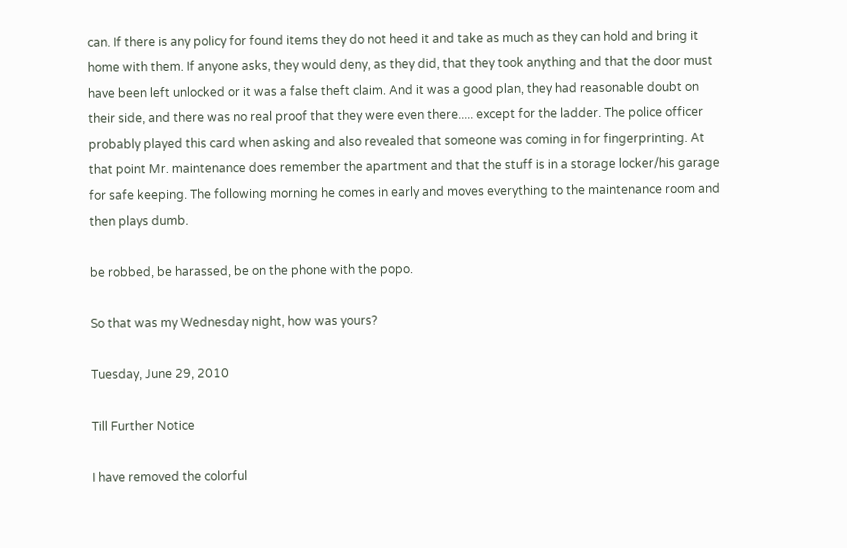can. If there is any policy for found items they do not heed it and take as much as they can hold and bring it home with them. If anyone asks, they would deny, as they did, that they took anything and that the door must have been left unlocked or it was a false theft claim. And it was a good plan, they had reasonable doubt on their side, and there was no real proof that they were even there..... except for the ladder. The police officer probably played this card when asking and also revealed that someone was coming in for fingerprinting. At that point Mr. maintenance does remember the apartment and that the stuff is in a storage locker/his garage for safe keeping. The following morning he comes in early and moves everything to the maintenance room and then plays dumb.

be robbed, be harassed, be on the phone with the popo.

So that was my Wednesday night, how was yours?

Tuesday, June 29, 2010

Till Further Notice

I have removed the colorful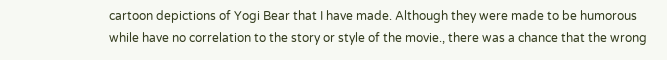cartoon depictions of Yogi Bear that I have made. Although they were made to be humorous while have no correlation to the story or style of the movie., there was a chance that the wrong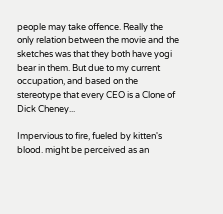people may take offence. Really the only relation between the movie and the sketches was that they both have yogi bear in them. But due to my current occupation, and based on the stereotype that every CEO is a Clone of Dick Cheney...

Impervious to fire, fueled by kitten's blood. might be perceived as an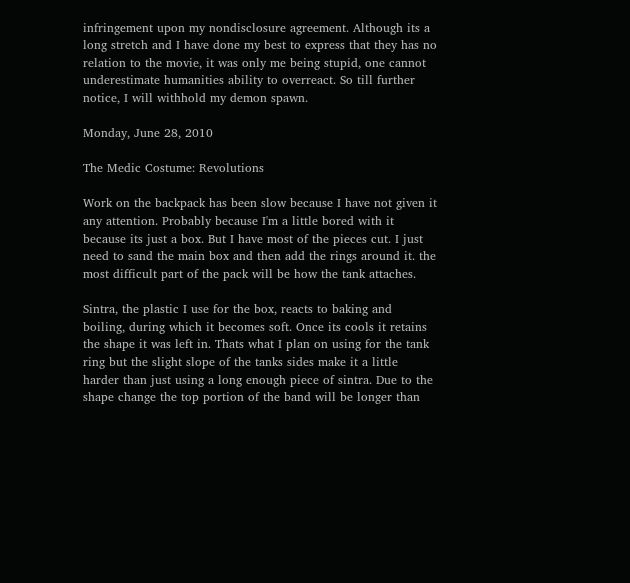infringement upon my nondisclosure agreement. Although its a long stretch and I have done my best to express that they has no relation to the movie, it was only me being stupid, one cannot underestimate humanities ability to overreact. So till further notice, I will withhold my demon spawn.

Monday, June 28, 2010

The Medic Costume: Revolutions

Work on the backpack has been slow because I have not given it any attention. Probably because I'm a little bored with it because its just a box. But I have most of the pieces cut. I just need to sand the main box and then add the rings around it. the most difficult part of the pack will be how the tank attaches.

Sintra, the plastic I use for the box, reacts to baking and boiling, during which it becomes soft. Once its cools it retains the shape it was left in. Thats what I plan on using for the tank ring but the slight slope of the tanks sides make it a little harder than just using a long enough piece of sintra. Due to the shape change the top portion of the band will be longer than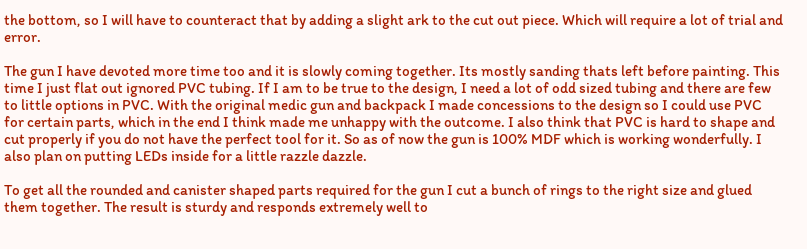the bottom, so I will have to counteract that by adding a slight ark to the cut out piece. Which will require a lot of trial and error.

The gun I have devoted more time too and it is slowly coming together. Its mostly sanding thats left before painting. This time I just flat out ignored PVC tubing. If I am to be true to the design, I need a lot of odd sized tubing and there are few to little options in PVC. With the original medic gun and backpack I made concessions to the design so I could use PVC for certain parts, which in the end I think made me unhappy with the outcome. I also think that PVC is hard to shape and cut properly if you do not have the perfect tool for it. So as of now the gun is 100% MDF which is working wonderfully. I also plan on putting LEDs inside for a little razzle dazzle.

To get all the rounded and canister shaped parts required for the gun I cut a bunch of rings to the right size and glued them together. The result is sturdy and responds extremely well to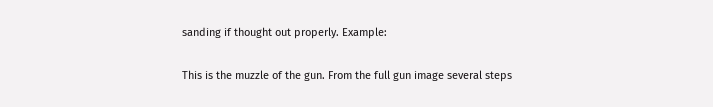sanding if thought out properly. Example:

This is the muzzle of the gun. From the full gun image several steps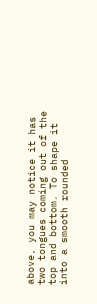above, you may notice it has two tongues coming out of the top and bottom. To shape it into a smooth rounded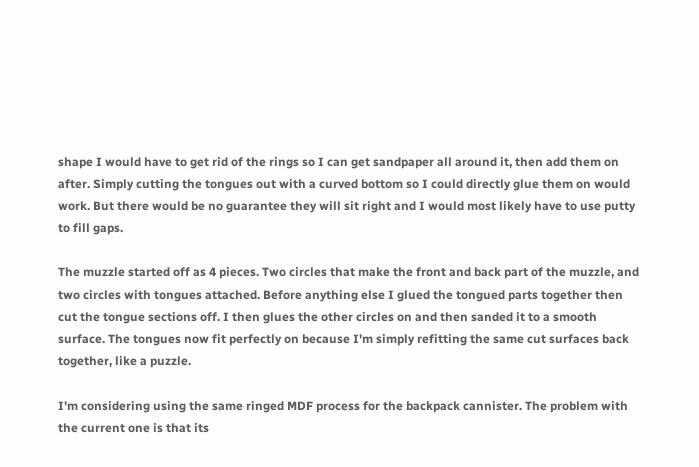shape I would have to get rid of the rings so I can get sandpaper all around it, then add them on after. Simply cutting the tongues out with a curved bottom so I could directly glue them on would work. But there would be no guarantee they will sit right and I would most likely have to use putty to fill gaps.

The muzzle started off as 4 pieces. Two circles that make the front and back part of the muzzle, and two circles with tongues attached. Before anything else I glued the tongued parts together then cut the tongue sections off. I then glues the other circles on and then sanded it to a smooth surface. The tongues now fit perfectly on because I'm simply refitting the same cut surfaces back together, like a puzzle.

I'm considering using the same ringed MDF process for the backpack cannister. The problem with the current one is that its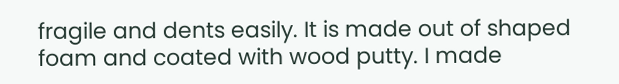fragile and dents easily. It is made out of shaped foam and coated with wood putty. I made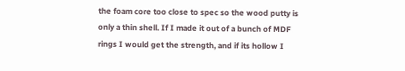the foam core too close to spec so the wood putty is only a thin shell. If I made it out of a bunch of MDF rings I would get the strength, and if its hollow I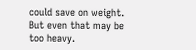could save on weight. But even that may be too heavy.